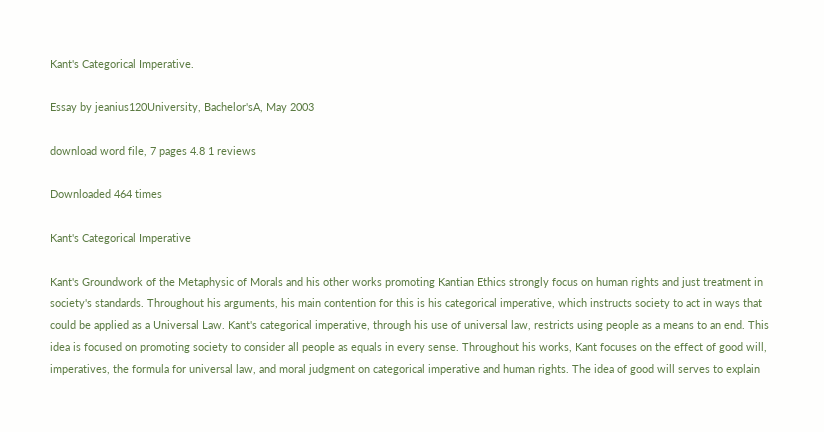Kant's Categorical Imperative.

Essay by jeanius120University, Bachelor'sA, May 2003

download word file, 7 pages 4.8 1 reviews

Downloaded 464 times

Kant's Categorical Imperative

Kant's Groundwork of the Metaphysic of Morals and his other works promoting Kantian Ethics strongly focus on human rights and just treatment in society's standards. Throughout his arguments, his main contention for this is his categorical imperative, which instructs society to act in ways that could be applied as a Universal Law. Kant's categorical imperative, through his use of universal law, restricts using people as a means to an end. This idea is focused on promoting society to consider all people as equals in every sense. Throughout his works, Kant focuses on the effect of good will, imperatives, the formula for universal law, and moral judgment on categorical imperative and human rights. The idea of good will serves to explain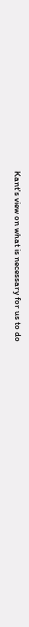Kant's view on what is necessary for us to do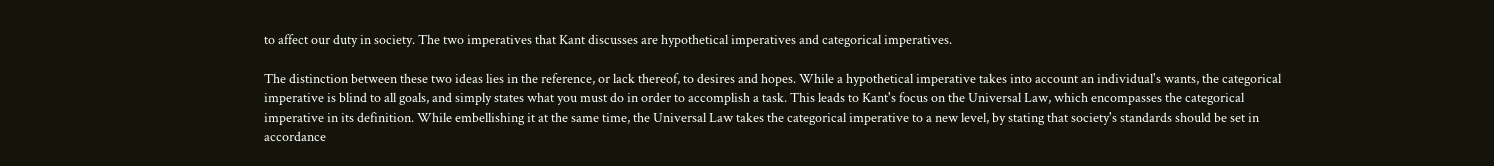to affect our duty in society. The two imperatives that Kant discusses are hypothetical imperatives and categorical imperatives.

The distinction between these two ideas lies in the reference, or lack thereof, to desires and hopes. While a hypothetical imperative takes into account an individual's wants, the categorical imperative is blind to all goals, and simply states what you must do in order to accomplish a task. This leads to Kant's focus on the Universal Law, which encompasses the categorical imperative in its definition. While embellishing it at the same time, the Universal Law takes the categorical imperative to a new level, by stating that society's standards should be set in accordance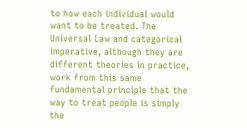to how each individual would want to be treated. The Universal Law and categorical imperative, although they are different theories in practice, work from this same fundamental principle that the way to treat people is simply the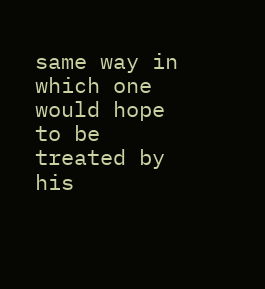same way in which one would hope to be treated by his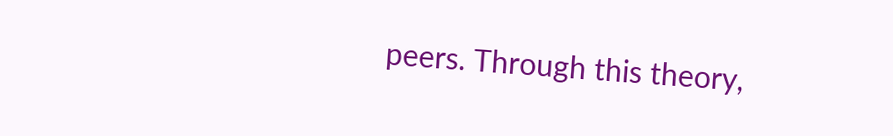peers. Through this theory,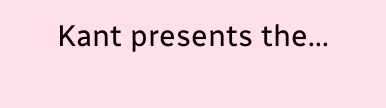Kant presents the...